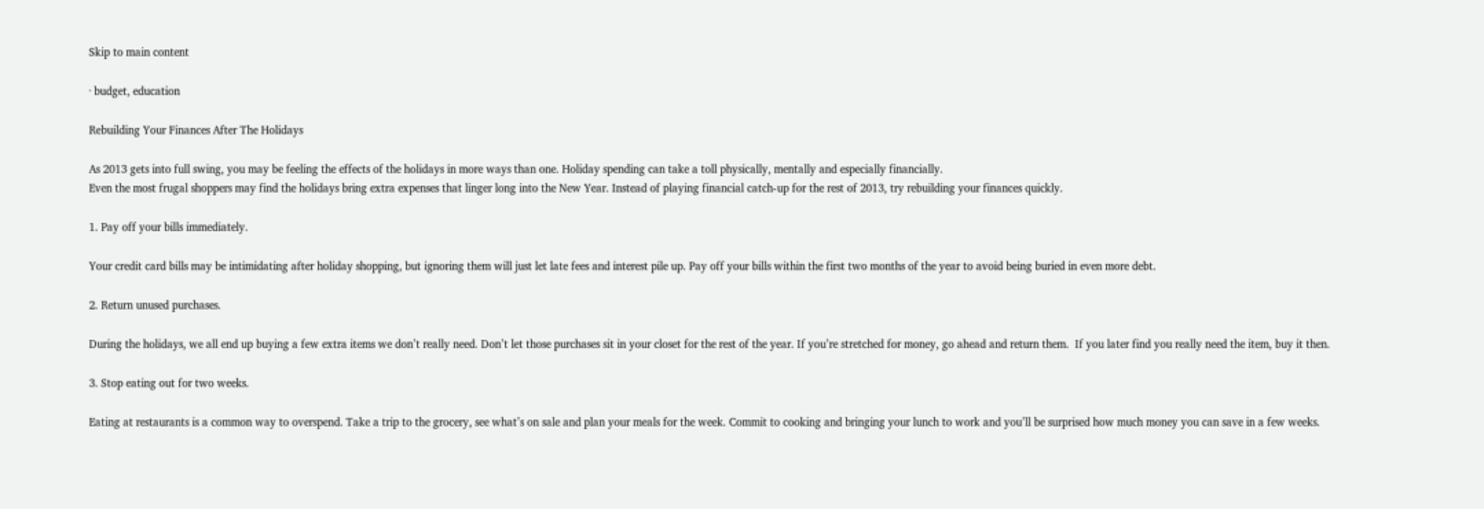Skip to main content

· budget, education

Rebuilding Your Finances After The Holidays

As 2013 gets into full swing, you may be feeling the effects of the holidays in more ways than one. Holiday spending can take a toll physically, mentally and especially financially.
Even the most frugal shoppers may find the holidays bring extra expenses that linger long into the New Year. Instead of playing financial catch-up for the rest of 2013, try rebuilding your finances quickly.

1. Pay off your bills immediately.

Your credit card bills may be intimidating after holiday shopping, but ignoring them will just let late fees and interest pile up. Pay off your bills within the first two months of the year to avoid being buried in even more debt.

2. Return unused purchases.

During the holidays, we all end up buying a few extra items we don’t really need. Don’t let those purchases sit in your closet for the rest of the year. If you’re stretched for money, go ahead and return them.  If you later find you really need the item, buy it then.

3. Stop eating out for two weeks.

Eating at restaurants is a common way to overspend. Take a trip to the grocery, see what’s on sale and plan your meals for the week. Commit to cooking and bringing your lunch to work and you’ll be surprised how much money you can save in a few weeks.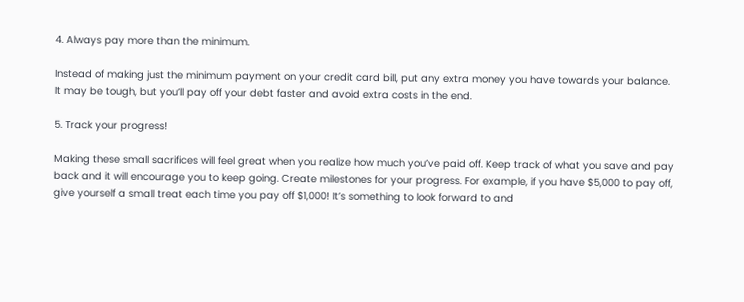4. Always pay more than the minimum.

Instead of making just the minimum payment on your credit card bill, put any extra money you have towards your balance. It may be tough, but you’ll pay off your debt faster and avoid extra costs in the end.

5. Track your progress!

Making these small sacrifices will feel great when you realize how much you’ve paid off. Keep track of what you save and pay back and it will encourage you to keep going. Create milestones for your progress. For example, if you have $5,000 to pay off, give yourself a small treat each time you pay off $1,000! It’s something to look forward to and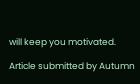will keep you motivated.

Article submitted by Autumn